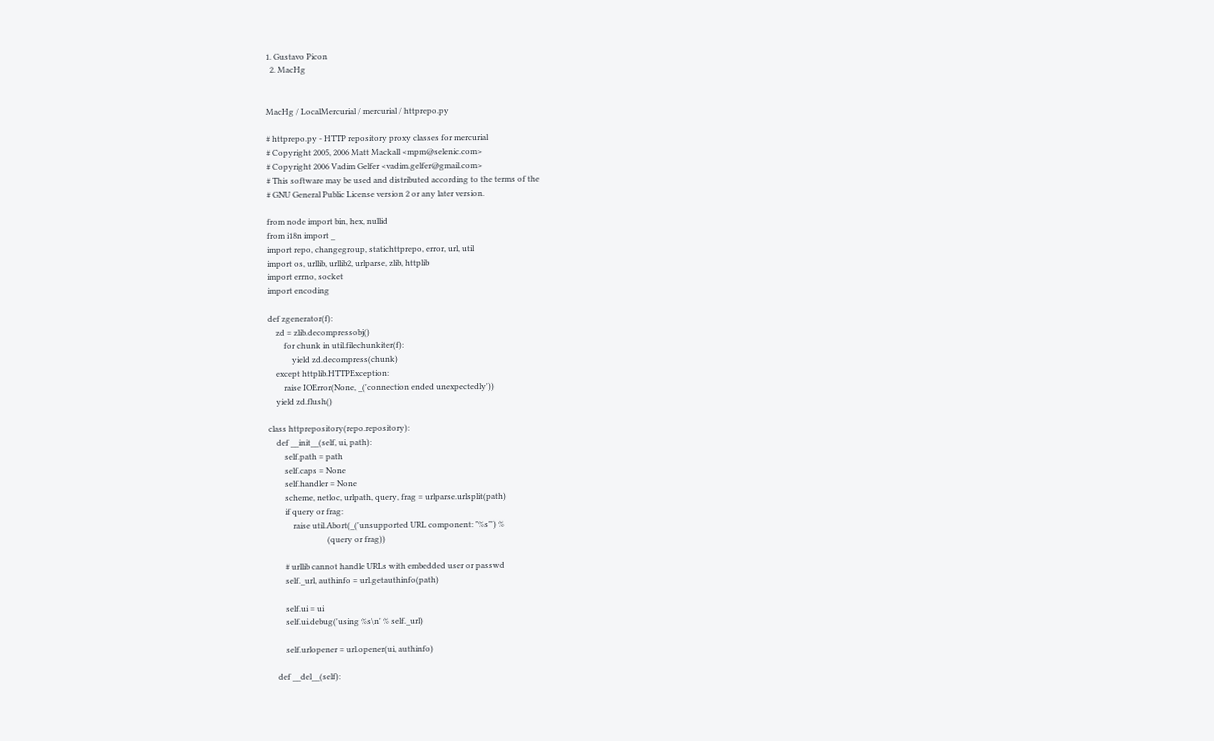1. Gustavo Picon
  2. MacHg


MacHg / LocalMercurial / mercurial / httprepo.py

# httprepo.py - HTTP repository proxy classes for mercurial
# Copyright 2005, 2006 Matt Mackall <mpm@selenic.com>
# Copyright 2006 Vadim Gelfer <vadim.gelfer@gmail.com>
# This software may be used and distributed according to the terms of the
# GNU General Public License version 2 or any later version.

from node import bin, hex, nullid
from i18n import _
import repo, changegroup, statichttprepo, error, url, util
import os, urllib, urllib2, urlparse, zlib, httplib
import errno, socket
import encoding

def zgenerator(f):
    zd = zlib.decompressobj()
        for chunk in util.filechunkiter(f):
            yield zd.decompress(chunk)
    except httplib.HTTPException:
        raise IOError(None, _('connection ended unexpectedly'))
    yield zd.flush()

class httprepository(repo.repository):
    def __init__(self, ui, path):
        self.path = path
        self.caps = None
        self.handler = None
        scheme, netloc, urlpath, query, frag = urlparse.urlsplit(path)
        if query or frag:
            raise util.Abort(_('unsupported URL component: "%s"') %
                             (query or frag))

        # urllib cannot handle URLs with embedded user or passwd
        self._url, authinfo = url.getauthinfo(path)

        self.ui = ui
        self.ui.debug('using %s\n' % self._url)

        self.urlopener = url.opener(ui, authinfo)

    def __del__(self):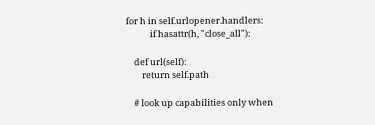for h in self.urlopener.handlers:
            if hasattr(h, "close_all"):

    def url(self):
        return self.path

    # look up capabilities only when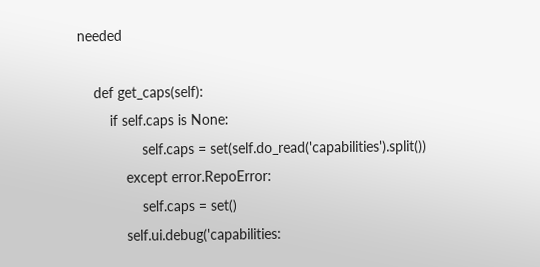needed

    def get_caps(self):
        if self.caps is None:
                self.caps = set(self.do_read('capabilities').split())
            except error.RepoError:
                self.caps = set()
            self.ui.debug('capabilities: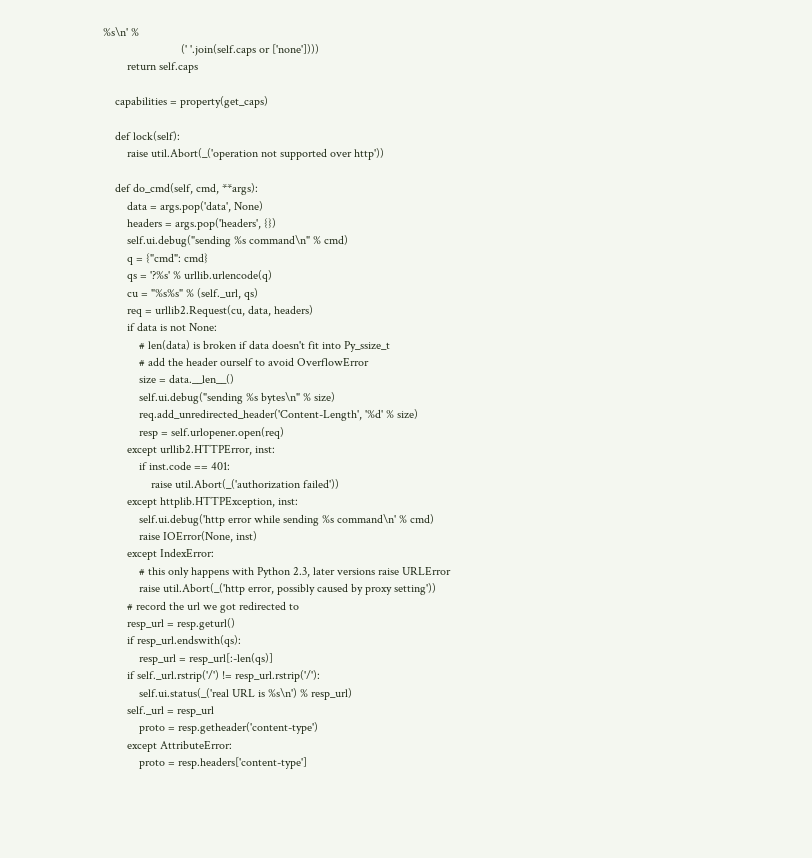%s\n' %
                          (' '.join(self.caps or ['none'])))
        return self.caps

    capabilities = property(get_caps)

    def lock(self):
        raise util.Abort(_('operation not supported over http'))

    def do_cmd(self, cmd, **args):
        data = args.pop('data', None)
        headers = args.pop('headers', {})
        self.ui.debug("sending %s command\n" % cmd)
        q = {"cmd": cmd}
        qs = '?%s' % urllib.urlencode(q)
        cu = "%s%s" % (self._url, qs)
        req = urllib2.Request(cu, data, headers)
        if data is not None:
            # len(data) is broken if data doesn't fit into Py_ssize_t
            # add the header ourself to avoid OverflowError
            size = data.__len__()
            self.ui.debug("sending %s bytes\n" % size)
            req.add_unredirected_header('Content-Length', '%d' % size)
            resp = self.urlopener.open(req)
        except urllib2.HTTPError, inst:
            if inst.code == 401:
                raise util.Abort(_('authorization failed'))
        except httplib.HTTPException, inst:
            self.ui.debug('http error while sending %s command\n' % cmd)
            raise IOError(None, inst)
        except IndexError:
            # this only happens with Python 2.3, later versions raise URLError
            raise util.Abort(_('http error, possibly caused by proxy setting'))
        # record the url we got redirected to
        resp_url = resp.geturl()
        if resp_url.endswith(qs):
            resp_url = resp_url[:-len(qs)]
        if self._url.rstrip('/') != resp_url.rstrip('/'):
            self.ui.status(_('real URL is %s\n') % resp_url)
        self._url = resp_url
            proto = resp.getheader('content-type')
        except AttributeError:
            proto = resp.headers['content-type']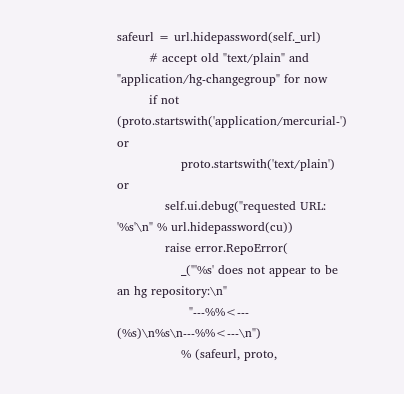safeurl = url.hidepassword(self._url)
        # accept old "text/plain" and "application/hg-changegroup" for now
        if not (proto.startswith('application/mercurial-') or
                proto.startswith('text/plain') or
            self.ui.debug("requested URL: '%s'\n" % url.hidepassword(cu))
            raise error.RepoError(
                _("'%s' does not appear to be an hg repository:\n"
                  "---%%<--- (%s)\n%s\n---%%<---\n")
                % (safeurl, proto,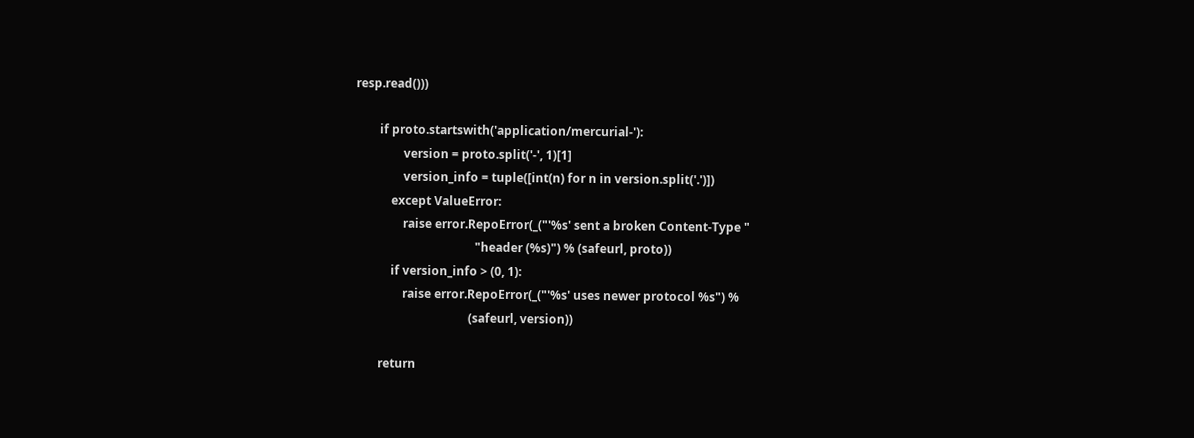resp.read()))

        if proto.startswith('application/mercurial-'):
                version = proto.split('-', 1)[1]
                version_info = tuple([int(n) for n in version.split('.')])
            except ValueError:
                raise error.RepoError(_("'%s' sent a broken Content-Type "
                                        "header (%s)") % (safeurl, proto))
            if version_info > (0, 1):
                raise error.RepoError(_("'%s' uses newer protocol %s") %
                                      (safeurl, version))

        return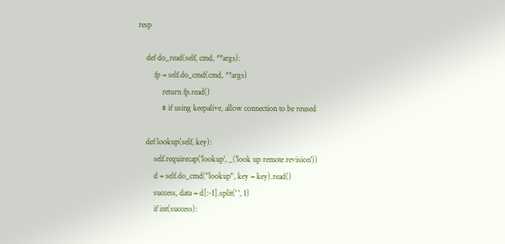resp

    def do_read(self, cmd, **args):
        fp = self.do_cmd(cmd, **args)
            return fp.read()
            # if using keepalive, allow connection to be reused

    def lookup(self, key):
        self.requirecap('lookup', _('look up remote revision'))
        d = self.do_cmd("lookup", key = key).read()
        success, data = d[:-1].split(' ', 1)
        if int(success):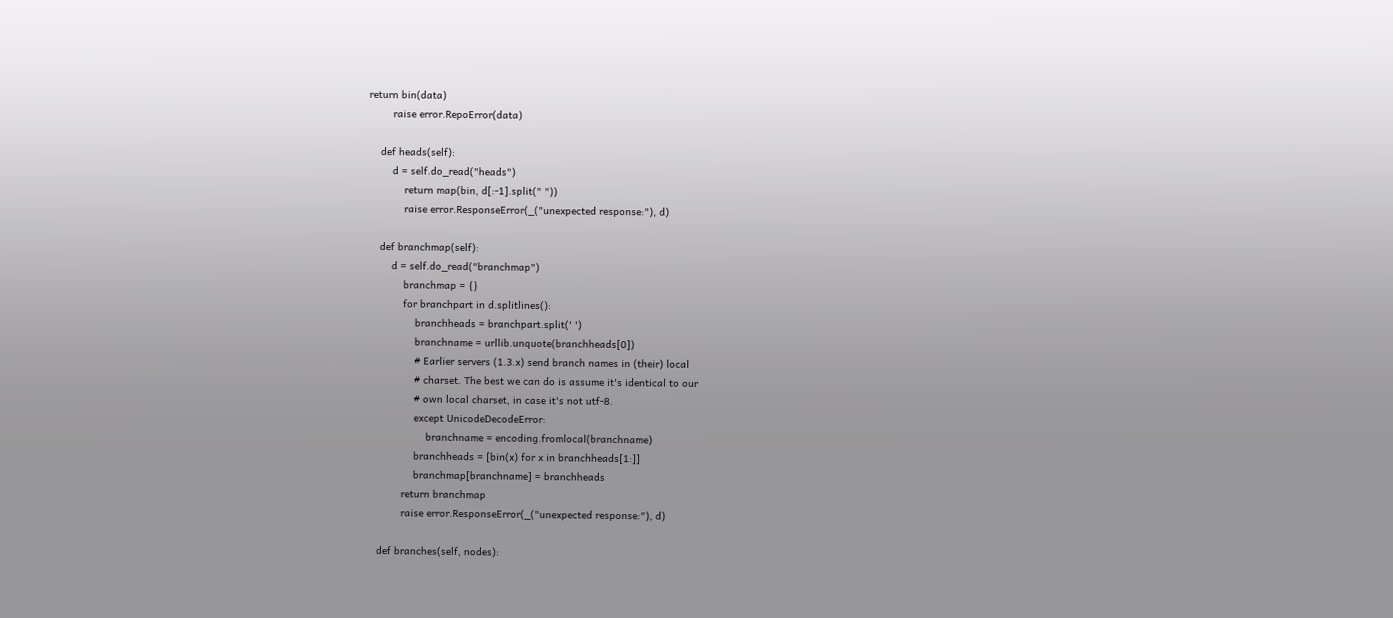return bin(data)
        raise error.RepoError(data)

    def heads(self):
        d = self.do_read("heads")
            return map(bin, d[:-1].split(" "))
            raise error.ResponseError(_("unexpected response:"), d)

    def branchmap(self):
        d = self.do_read("branchmap")
            branchmap = {}
            for branchpart in d.splitlines():
                branchheads = branchpart.split(' ')
                branchname = urllib.unquote(branchheads[0])
                # Earlier servers (1.3.x) send branch names in (their) local
                # charset. The best we can do is assume it's identical to our
                # own local charset, in case it's not utf-8.
                except UnicodeDecodeError:
                    branchname = encoding.fromlocal(branchname)
                branchheads = [bin(x) for x in branchheads[1:]]
                branchmap[branchname] = branchheads
            return branchmap
            raise error.ResponseError(_("unexpected response:"), d)

    def branches(self, nodes):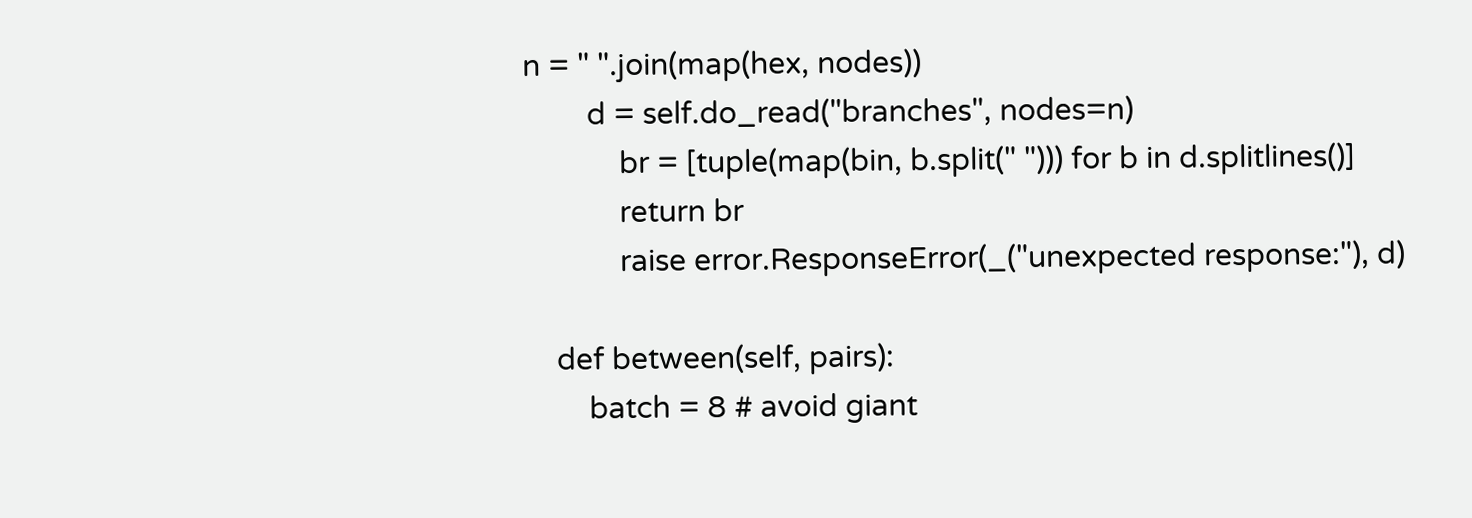n = " ".join(map(hex, nodes))
        d = self.do_read("branches", nodes=n)
            br = [tuple(map(bin, b.split(" "))) for b in d.splitlines()]
            return br
            raise error.ResponseError(_("unexpected response:"), d)

    def between(self, pairs):
        batch = 8 # avoid giant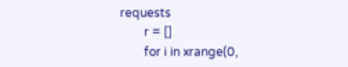requests
        r = []
        for i in xrange(0,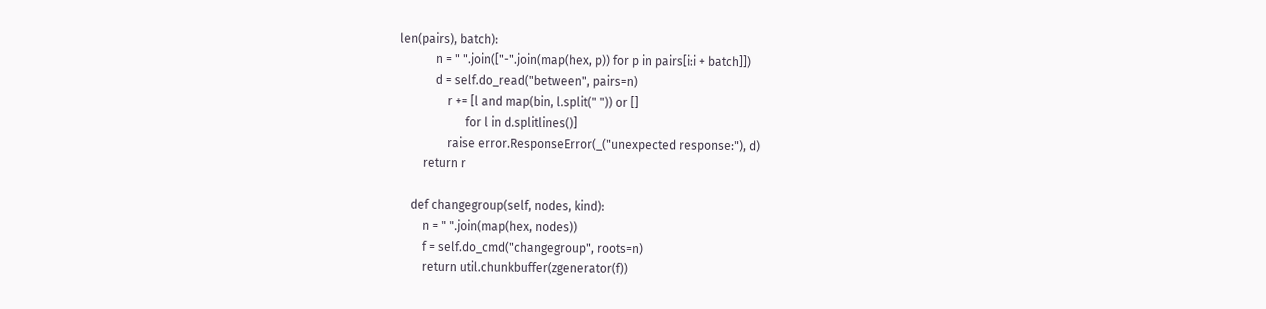len(pairs), batch):
            n = " ".join(["-".join(map(hex, p)) for p in pairs[i:i + batch]])
            d = self.do_read("between", pairs=n)
                r += [l and map(bin, l.split(" ")) or []
                      for l in d.splitlines()]
                raise error.ResponseError(_("unexpected response:"), d)
        return r

    def changegroup(self, nodes, kind):
        n = " ".join(map(hex, nodes))
        f = self.do_cmd("changegroup", roots=n)
        return util.chunkbuffer(zgenerator(f))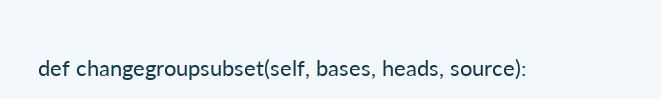def changegroupsubset(self, bases, heads, source):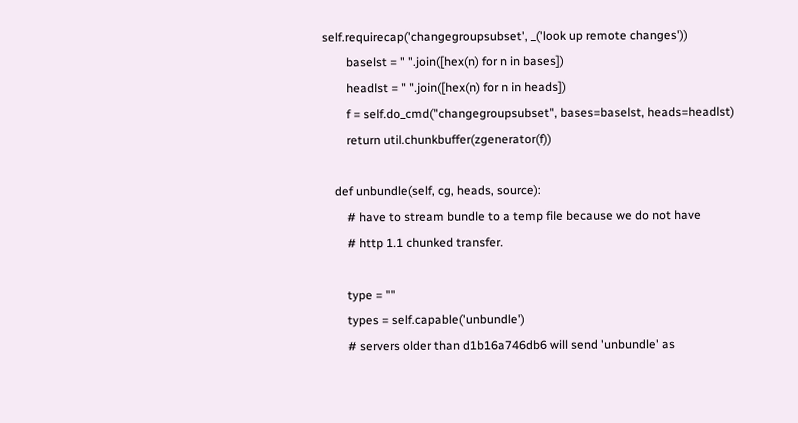self.requirecap('changegroupsubset', _('look up remote changes'))
        baselst = " ".join([hex(n) for n in bases])
        headlst = " ".join([hex(n) for n in heads])
        f = self.do_cmd("changegroupsubset", bases=baselst, heads=headlst)
        return util.chunkbuffer(zgenerator(f))

    def unbundle(self, cg, heads, source):
        # have to stream bundle to a temp file because we do not have
        # http 1.1 chunked transfer.

        type = ""
        types = self.capable('unbundle')
        # servers older than d1b16a746db6 will send 'unbundle' as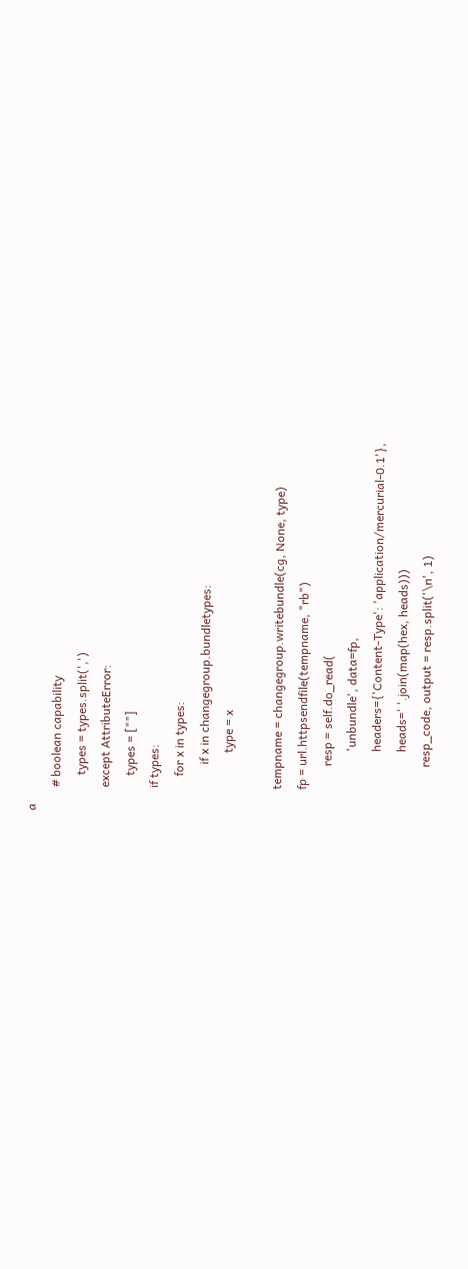a
        # boolean capability
            types = types.split(',')
        except AttributeError:
            types = [""]
        if types:
            for x in types:
                if x in changegroup.bundletypes:
                    type = x

        tempname = changegroup.writebundle(cg, None, type)
        fp = url.httpsendfile(tempname, "rb")
                resp = self.do_read(
                     'unbundle', data=fp,
                     headers={'Content-Type': 'application/mercurial-0.1'},
                     heads=' '.join(map(hex, heads)))
                resp_code, output = resp.split('\n', 1)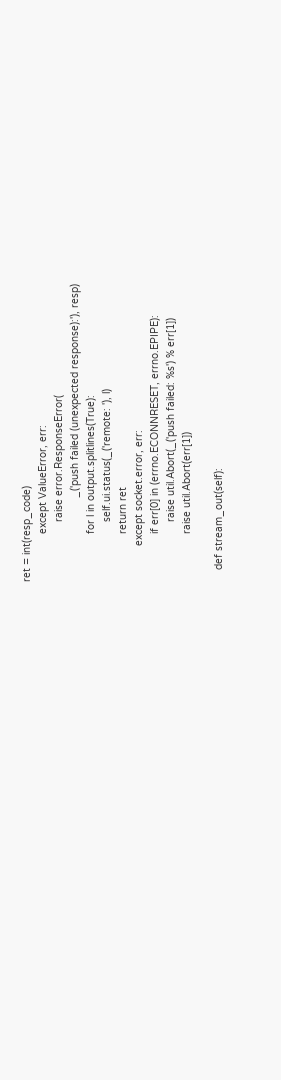ret = int(resp_code)
                except ValueError, err:
                    raise error.ResponseError(
                            _('push failed (unexpected response):'), resp)
                for l in output.splitlines(True):
                    self.ui.status(_('remote: '), l)
                return ret
            except socket.error, err:
                if err[0] in (errno.ECONNRESET, errno.EPIPE):
                    raise util.Abort(_('push failed: %s') % err[1])
                raise util.Abort(err[1])

    def stream_out(self):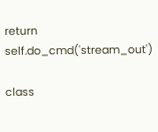return self.do_cmd('stream_out')

class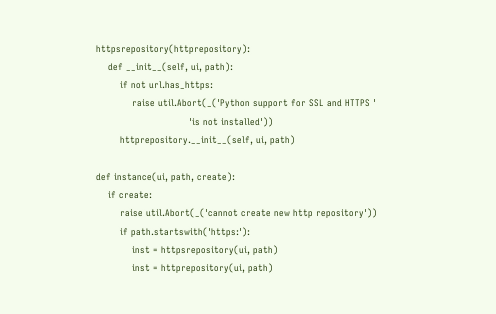httpsrepository(httprepository):
    def __init__(self, ui, path):
        if not url.has_https:
            raise util.Abort(_('Python support for SSL and HTTPS '
                               'is not installed'))
        httprepository.__init__(self, ui, path)

def instance(ui, path, create):
    if create:
        raise util.Abort(_('cannot create new http repository'))
        if path.startswith('https:'):
            inst = httpsrepository(ui, path)
            inst = httprepository(ui, path)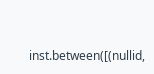inst.between([(nullid,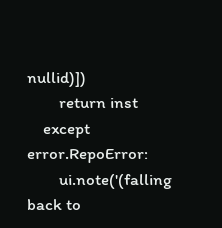nullid)])
        return inst
    except error.RepoError:
        ui.note('(falling back to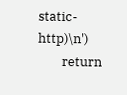static-http)\n')
        return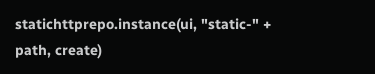statichttprepo.instance(ui, "static-" + path, create)